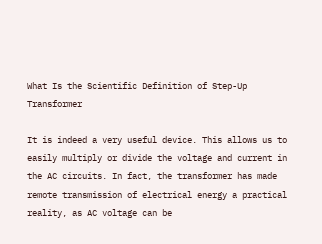What Is the Scientific Definition of Step-Up Transformer

It is indeed a very useful device. This allows us to easily multiply or divide the voltage and current in the AC circuits. In fact, the transformer has made remote transmission of electrical energy a practical reality, as AC voltage can be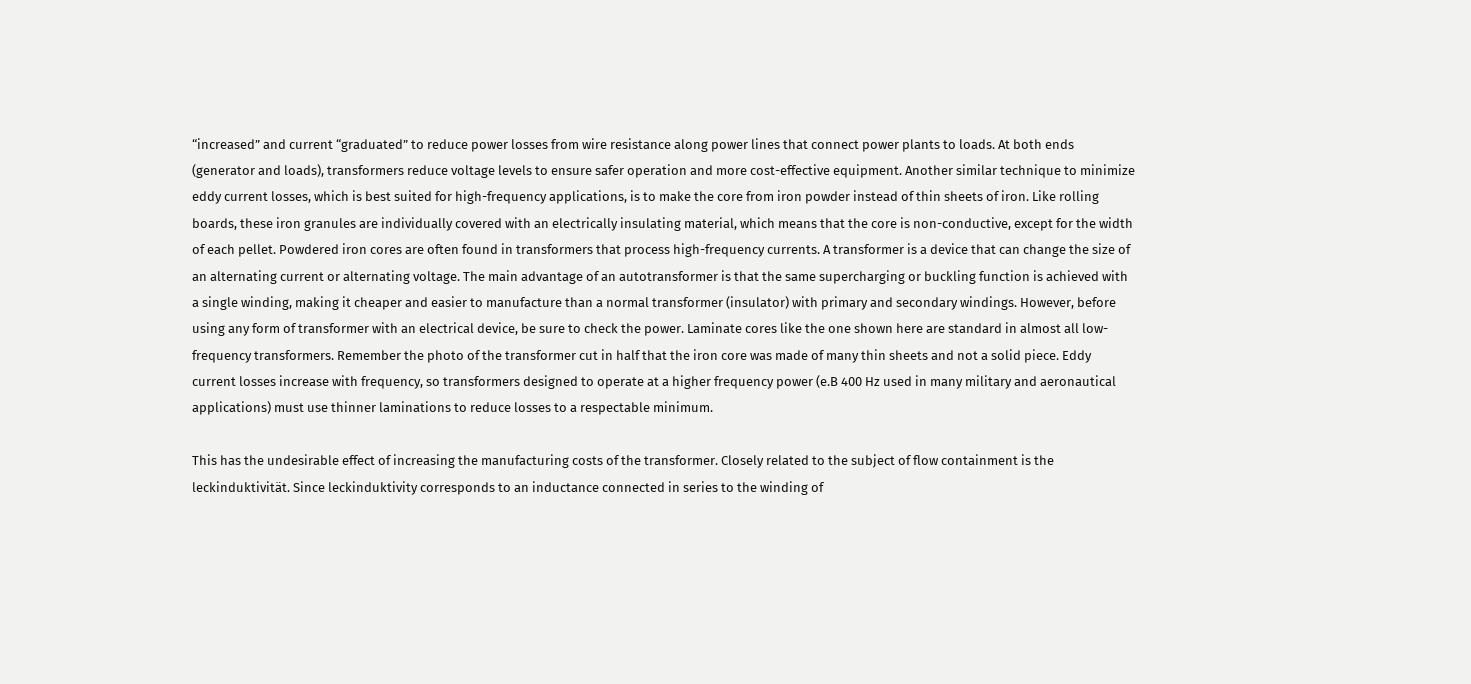“increased” and current “graduated” to reduce power losses from wire resistance along power lines that connect power plants to loads. At both ends (generator and loads), transformers reduce voltage levels to ensure safer operation and more cost-effective equipment. Another similar technique to minimize eddy current losses, which is best suited for high-frequency applications, is to make the core from iron powder instead of thin sheets of iron. Like rolling boards, these iron granules are individually covered with an electrically insulating material, which means that the core is non-conductive, except for the width of each pellet. Powdered iron cores are often found in transformers that process high-frequency currents. A transformer is a device that can change the size of an alternating current or alternating voltage. The main advantage of an autotransformer is that the same supercharging or buckling function is achieved with a single winding, making it cheaper and easier to manufacture than a normal transformer (insulator) with primary and secondary windings. However, before using any form of transformer with an electrical device, be sure to check the power. Laminate cores like the one shown here are standard in almost all low-frequency transformers. Remember the photo of the transformer cut in half that the iron core was made of many thin sheets and not a solid piece. Eddy current losses increase with frequency, so transformers designed to operate at a higher frequency power (e.B 400 Hz used in many military and aeronautical applications) must use thinner laminations to reduce losses to a respectable minimum.

This has the undesirable effect of increasing the manufacturing costs of the transformer. Closely related to the subject of flow containment is the leckinduktivität. Since leckinduktivity corresponds to an inductance connected in series to the winding of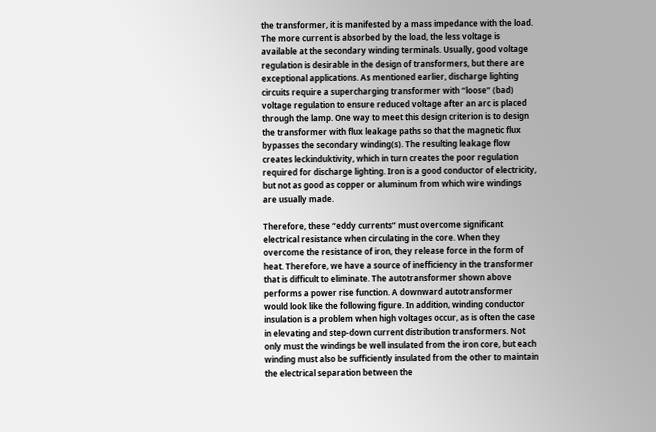the transformer, it is manifested by a mass impedance with the load. The more current is absorbed by the load, the less voltage is available at the secondary winding terminals. Usually, good voltage regulation is desirable in the design of transformers, but there are exceptional applications. As mentioned earlier, discharge lighting circuits require a supercharging transformer with “loose” (bad) voltage regulation to ensure reduced voltage after an arc is placed through the lamp. One way to meet this design criterion is to design the transformer with flux leakage paths so that the magnetic flux bypasses the secondary winding(s). The resulting leakage flow creates leckinduktivity, which in turn creates the poor regulation required for discharge lighting. Iron is a good conductor of electricity, but not as good as copper or aluminum from which wire windings are usually made.

Therefore, these “eddy currents” must overcome significant electrical resistance when circulating in the core. When they overcome the resistance of iron, they release force in the form of heat. Therefore, we have a source of inefficiency in the transformer that is difficult to eliminate. The autotransformer shown above performs a power rise function. A downward autotransformer would look like the following figure. In addition, winding conductor insulation is a problem when high voltages occur, as is often the case in elevating and step-down current distribution transformers. Not only must the windings be well insulated from the iron core, but each winding must also be sufficiently insulated from the other to maintain the electrical separation between the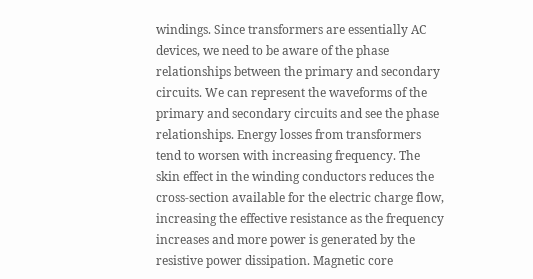windings. Since transformers are essentially AC devices, we need to be aware of the phase relationships between the primary and secondary circuits. We can represent the waveforms of the primary and secondary circuits and see the phase relationships. Energy losses from transformers tend to worsen with increasing frequency. The skin effect in the winding conductors reduces the cross-section available for the electric charge flow, increasing the effective resistance as the frequency increases and more power is generated by the resistive power dissipation. Magnetic core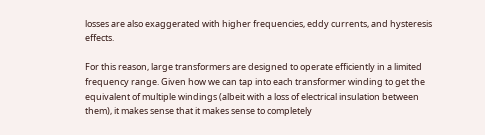losses are also exaggerated with higher frequencies, eddy currents, and hysteresis effects.

For this reason, large transformers are designed to operate efficiently in a limited frequency range. Given how we can tap into each transformer winding to get the equivalent of multiple windings (albeit with a loss of electrical insulation between them), it makes sense that it makes sense to completely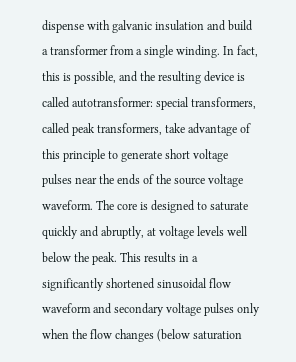dispense with galvanic insulation and build a transformer from a single winding. In fact, this is possible, and the resulting device is called autotransformer: special transformers, called peak transformers, take advantage of this principle to generate short voltage pulses near the ends of the source voltage waveform. The core is designed to saturate quickly and abruptly, at voltage levels well below the peak. This results in a significantly shortened sinusoidal flow waveform and secondary voltage pulses only when the flow changes (below saturation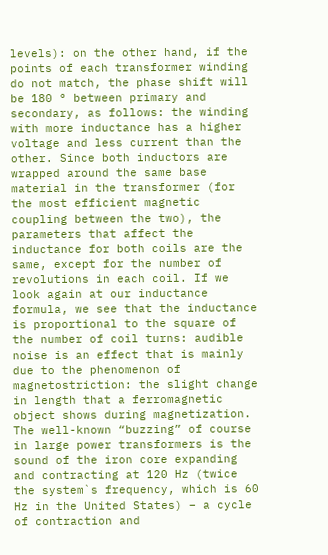levels): on the other hand, if the points of each transformer winding do not match, the phase shift will be 180 ° between primary and secondary, as follows: the winding with more inductance has a higher voltage and less current than the other. Since both inductors are wrapped around the same base material in the transformer (for the most efficient magnetic coupling between the two), the parameters that affect the inductance for both coils are the same, except for the number of revolutions in each coil. If we look again at our inductance formula, we see that the inductance is proportional to the square of the number of coil turns: audible noise is an effect that is mainly due to the phenomenon of magnetostriction: the slight change in length that a ferromagnetic object shows during magnetization. The well-known “buzzing” of course in large power transformers is the sound of the iron core expanding and contracting at 120 Hz (twice the system`s frequency, which is 60 Hz in the United States) – a cycle of contraction and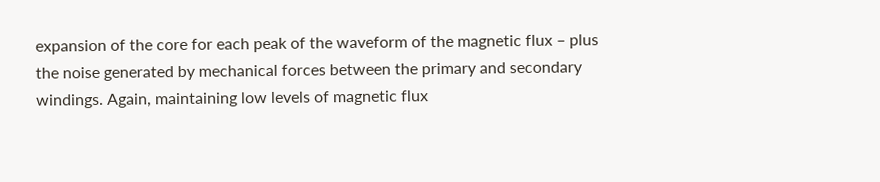expansion of the core for each peak of the waveform of the magnetic flux – plus the noise generated by mechanical forces between the primary and secondary windings. Again, maintaining low levels of magnetic flux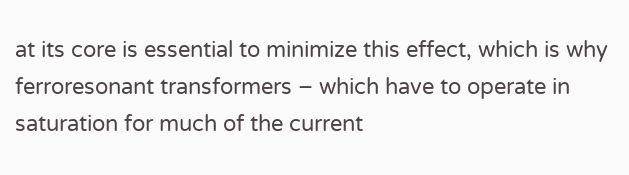at its core is essential to minimize this effect, which is why ferroresonant transformers – which have to operate in saturation for much of the current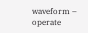waveform – operate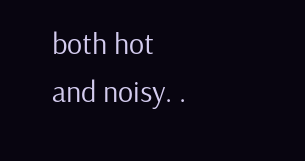both hot and noisy. .